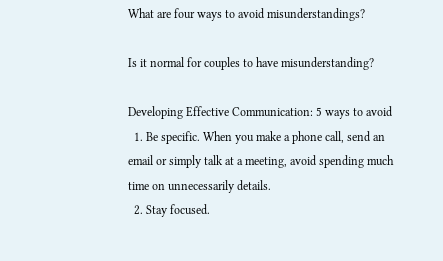What are four ways to avoid misunderstandings?

Is it normal for couples to have misunderstanding?

Developing Effective Communication: 5 ways to avoid
  1. Be specific. When you make a phone call, send an email or simply talk at a meeting, avoid spending much time on unnecessarily details.
  2. Stay focused.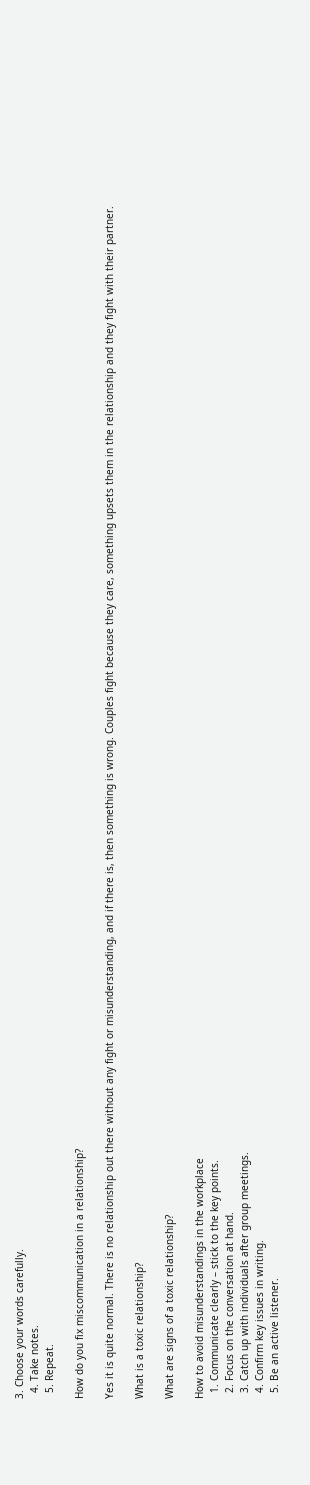3. Choose your words carefully.
  4. Take notes.
  5. Repeat.

How do you fix miscommunication in a relationship?

Yes it is quite normal. There is no relationship out there without any fight or misunderstanding, and if there is, then something is wrong. Couples fight because they care, something upsets them in the relationship and they fight with their partner.

What is a toxic relationship?

What are signs of a toxic relationship?

How to avoid misunderstandings in the workplace
  1. Communicate clearly – stick to the key points.
  2. Focus on the conversation at hand.
  3. Catch up with individuals after group meetings.
  4. Confirm key issues in writing.
  5. Be an active listener.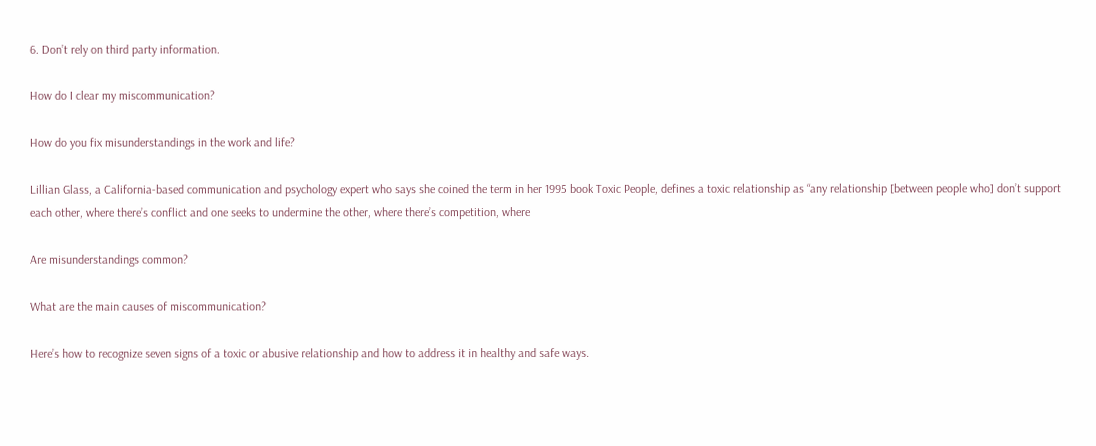6. Don’t rely on third party information.

How do I clear my miscommunication?

How do you fix misunderstandings in the work and life?

Lillian Glass, a California-based communication and psychology expert who says she coined the term in her 1995 book Toxic People, defines a toxic relationship as “any relationship [between people who] don’t support each other, where there’s conflict and one seeks to undermine the other, where there’s competition, where

Are misunderstandings common?

What are the main causes of miscommunication?

Here’s how to recognize seven signs of a toxic or abusive relationship and how to address it in healthy and safe ways.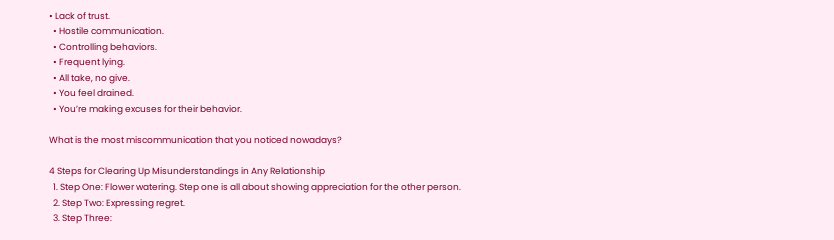• Lack of trust.
  • Hostile communication.
  • Controlling behaviors.
  • Frequent lying.
  • All take, no give.
  • You feel drained.
  • You’re making excuses for their behavior.

What is the most miscommunication that you noticed nowadays?

4 Steps for Clearing Up Misunderstandings in Any Relationship
  1. Step One: Flower watering. Step one is all about showing appreciation for the other person.
  2. Step Two: Expressing regret.
  3. Step Three: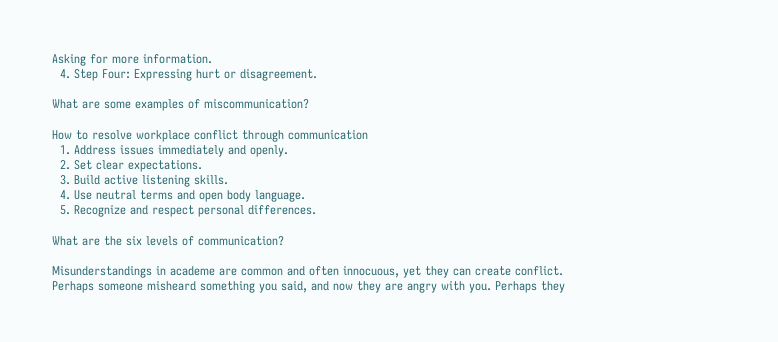Asking for more information.
  4. Step Four: Expressing hurt or disagreement.

What are some examples of miscommunication?

How to resolve workplace conflict through communication
  1. Address issues immediately and openly.
  2. Set clear expectations.
  3. Build active listening skills.
  4. Use neutral terms and open body language.
  5. Recognize and respect personal differences.

What are the six levels of communication?

Misunderstandings in academe are common and often innocuous, yet they can create conflict. Perhaps someone misheard something you said, and now they are angry with you. Perhaps they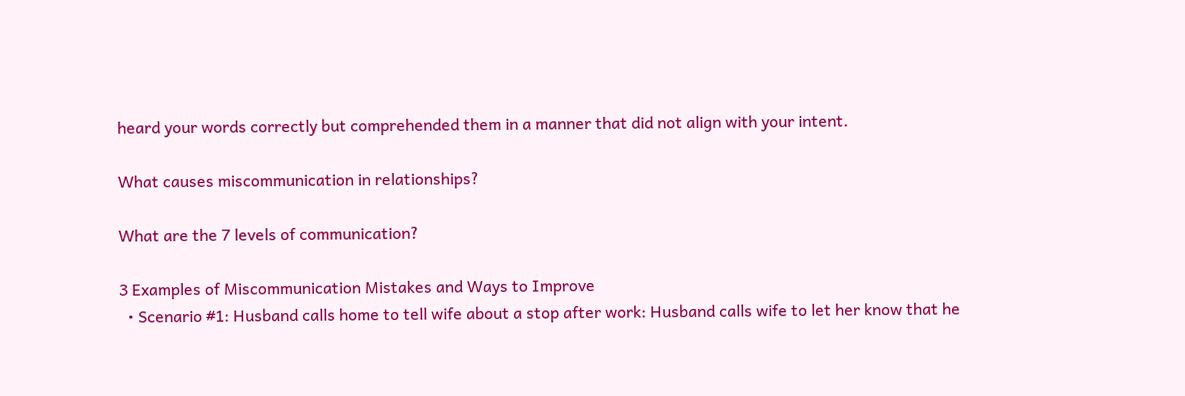heard your words correctly but comprehended them in a manner that did not align with your intent.

What causes miscommunication in relationships?

What are the 7 levels of communication?

3 Examples of Miscommunication Mistakes and Ways to Improve
  • Scenario #1: Husband calls home to tell wife about a stop after work: Husband calls wife to let her know that he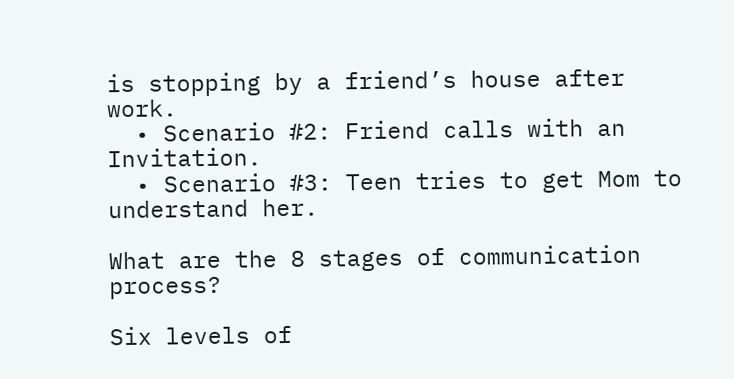is stopping by a friend’s house after work.
  • Scenario #2: Friend calls with an Invitation.
  • Scenario #3: Teen tries to get Mom to understand her.

What are the 8 stages of communication process?

Six levels of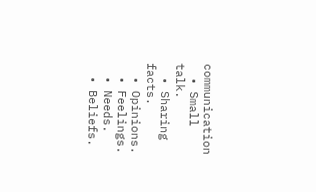communication
  • Small talk.
  • Sharing facts.
  • Opinions.
  • Feelings.
  • Needs.
  • Beliefs.